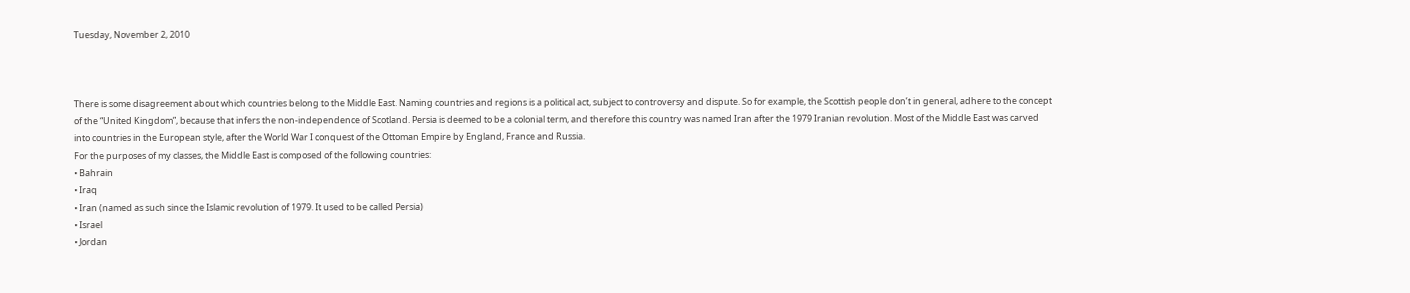Tuesday, November 2, 2010



There is some disagreement about which countries belong to the Middle East. Naming countries and regions is a political act, subject to controversy and dispute. So for example, the Scottish people don’t in general, adhere to the concept of the “United Kingdom”, because that infers the non-independence of Scotland. Persia is deemed to be a colonial term, and therefore this country was named Iran after the 1979 Iranian revolution. Most of the Middle East was carved into countries in the European style, after the World War I conquest of the Ottoman Empire by England, France and Russia.
For the purposes of my classes, the Middle East is composed of the following countries:
• Bahrain
• Iraq
• Iran (named as such since the Islamic revolution of 1979. It used to be called Persia)
• Israel
• Jordan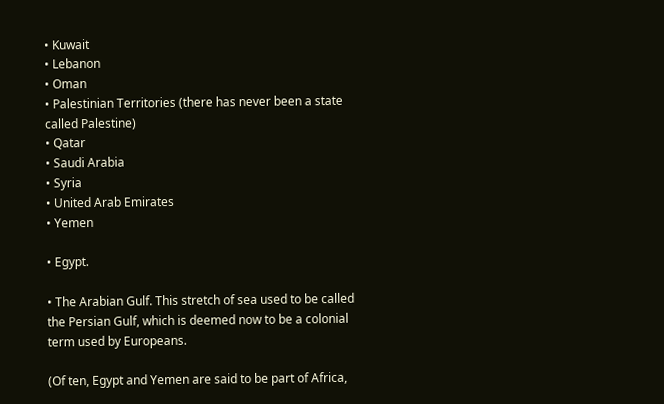• Kuwait
• Lebanon
• Oman
• Palestinian Territories (there has never been a state called Palestine)
• Qatar
• Saudi Arabia
• Syria
• United Arab Emirates
• Yemen

• Egypt.

• The Arabian Gulf. This stretch of sea used to be called the Persian Gulf, which is deemed now to be a colonial term used by Europeans.

(Of ten, Egypt and Yemen are said to be part of Africa,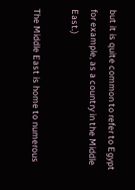but it is quite common to refer to Egypt for example, as a country in the Middle East.)

The Middle East is home to numerous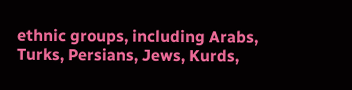ethnic groups, including Arabs, Turks, Persians, Jews, Kurds,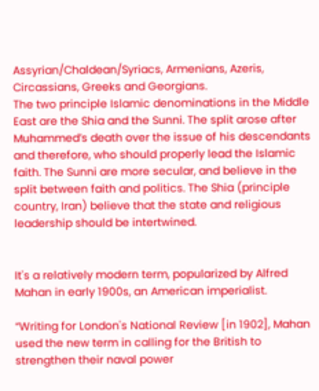Assyrian/Chaldean/Syriacs, Armenians, Azeris, Circassians, Greeks and Georgians.
The two principle Islamic denominations in the Middle East are the Shia and the Sunni. The split arose after Muhammed’s death over the issue of his descendants and therefore, who should properly lead the Islamic faith. The Sunni are more secular, and believe in the split between faith and politics. The Shia (principle country, Iran) believe that the state and religious leadership should be intertwined.


It's a relatively modern term, popularized by Alfred Mahan in early 1900s, an American imperialist.

“Writing for London's National Review [in 1902], Mahan used the new term in calling for the British to strengthen their naval power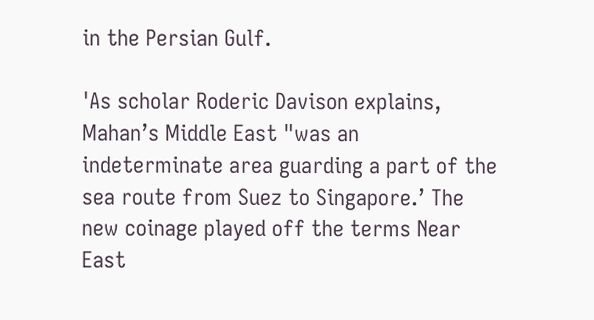in the Persian Gulf.

'As scholar Roderic Davison explains, Mahan’s Middle East "was an indeterminate area guarding a part of the sea route from Suez to Singapore.’ The new coinage played off the terms Near East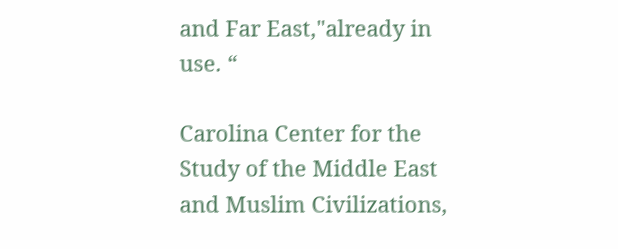and Far East,"already in use. “

Carolina Center for the Study of the Middle East and Muslim Civilizations,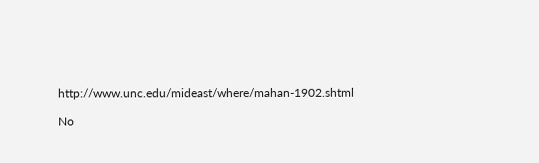http://www.unc.edu/mideast/where/mahan-1902.shtml

No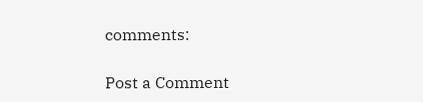comments:

Post a Comment